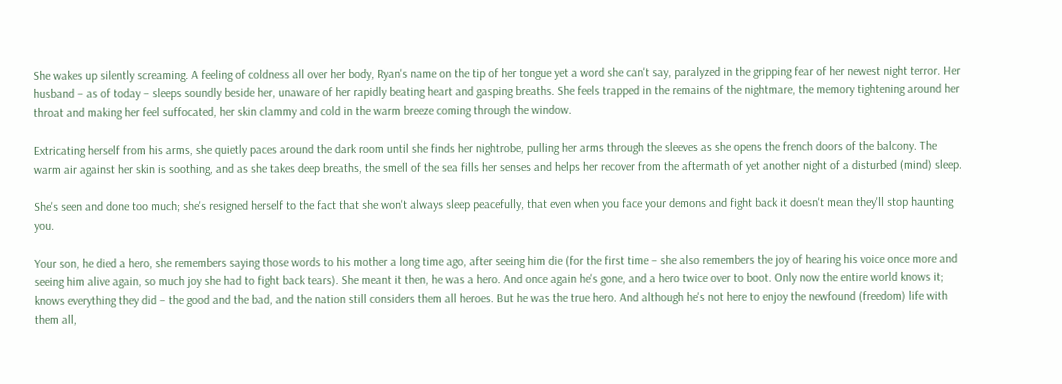She wakes up silently screaming. A feeling of coldness all over her body, Ryan's name on the tip of her tongue yet a word she can't say, paralyzed in the gripping fear of her newest night terror. Her husband – as of today – sleeps soundly beside her, unaware of her rapidly beating heart and gasping breaths. She feels trapped in the remains of the nightmare, the memory tightening around her throat and making her feel suffocated, her skin clammy and cold in the warm breeze coming through the window.

Extricating herself from his arms, she quietly paces around the dark room until she finds her nightrobe, pulling her arms through the sleeves as she opens the french doors of the balcony. The warm air against her skin is soothing, and as she takes deep breaths, the smell of the sea fills her senses and helps her recover from the aftermath of yet another night of a disturbed (mind) sleep.

She's seen and done too much; she's resigned herself to the fact that she won't always sleep peacefully, that even when you face your demons and fight back it doesn't mean they'll stop haunting you.

Your son, he died a hero, she remembers saying those words to his mother a long time ago, after seeing him die (for the first time – she also remembers the joy of hearing his voice once more and seeing him alive again, so much joy she had to fight back tears). She meant it then, he was a hero. And once again he's gone, and a hero twice over to boot. Only now the entire world knows it; knows everything they did – the good and the bad, and the nation still considers them all heroes. But he was the true hero. And although he's not here to enjoy the newfound (freedom) life with them all,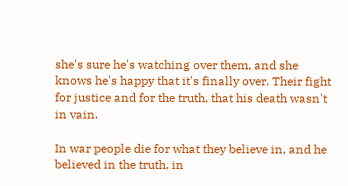she's sure he's watching over them, and she knows he's happy that it's finally over. Their fight for justice and for the truth, that his death wasn't in vain.

In war people die for what they believe in, and he believed in the truth, in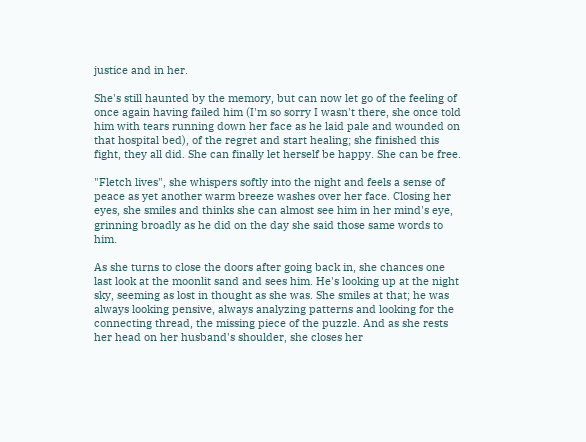justice and in her.

She's still haunted by the memory, but can now let go of the feeling of once again having failed him (I'm so sorry I wasn't there, she once told him with tears running down her face as he laid pale and wounded on that hospital bed), of the regret and start healing; she finished this fight, they all did. She can finally let herself be happy. She can be free.

"Fletch lives", she whispers softly into the night and feels a sense of peace as yet another warm breeze washes over her face. Closing her eyes, she smiles and thinks she can almost see him in her mind's eye, grinning broadly as he did on the day she said those same words to him.

As she turns to close the doors after going back in, she chances one last look at the moonlit sand and sees him. He's looking up at the night sky, seeming as lost in thought as she was. She smiles at that; he was always looking pensive, always analyzing patterns and looking for the connecting thread, the missing piece of the puzzle. And as she rests her head on her husband's shoulder, she closes her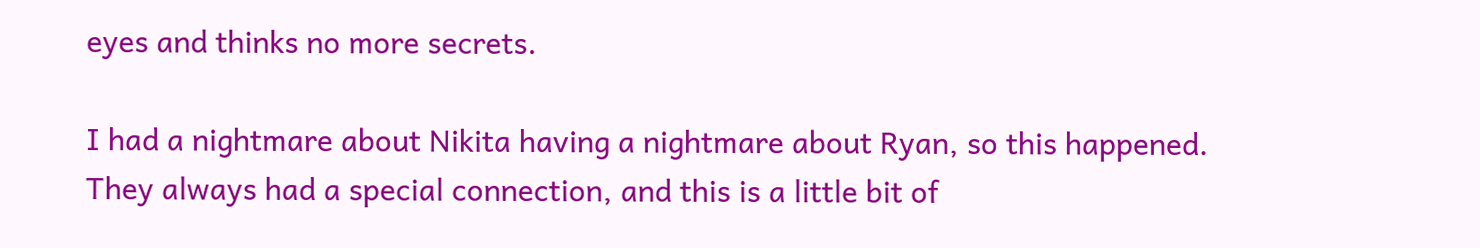eyes and thinks no more secrets.

I had a nightmare about Nikita having a nightmare about Ryan, so this happened. They always had a special connection, and this is a little bit of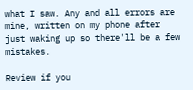what I saw. Any and all errors are mine, written on my phone after just waking up so there'll be a few mistakes.

Review if you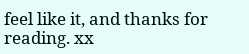feel like it, and thanks for reading. xx